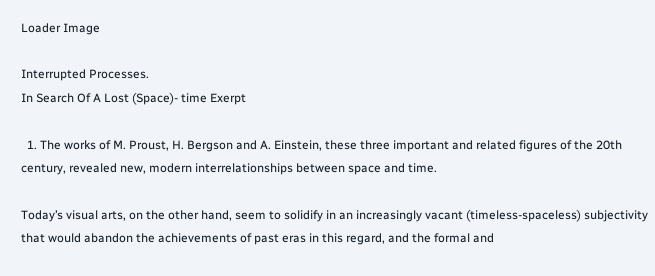Loader Image

Interrupted Processes.
In Search Of A Lost (Space)- time Exerpt

  1. The works of M. Proust, H. Bergson and A. Einstein, these three important and related figures of the 20th century, revealed new, modern interrelationships between space and time.

Today’s visual arts, on the other hand, seem to solidify in an increasingly vacant (timeless-spaceless) subjectivity that would abandon the achievements of past eras in this regard, and the formal and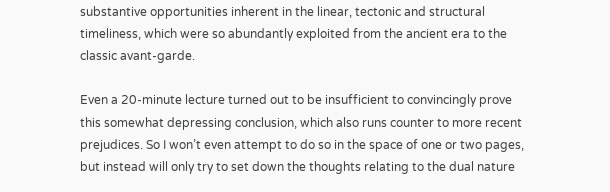substantive opportunities inherent in the linear, tectonic and structural timeliness, which were so abundantly exploited from the ancient era to the classic avant-garde.

Even a 20-minute lecture turned out to be insufficient to convincingly prove this somewhat depressing conclusion, which also runs counter to more recent prejudices. So I won’t even attempt to do so in the space of one or two pages, but instead will only try to set down the thoughts relating to the dual nature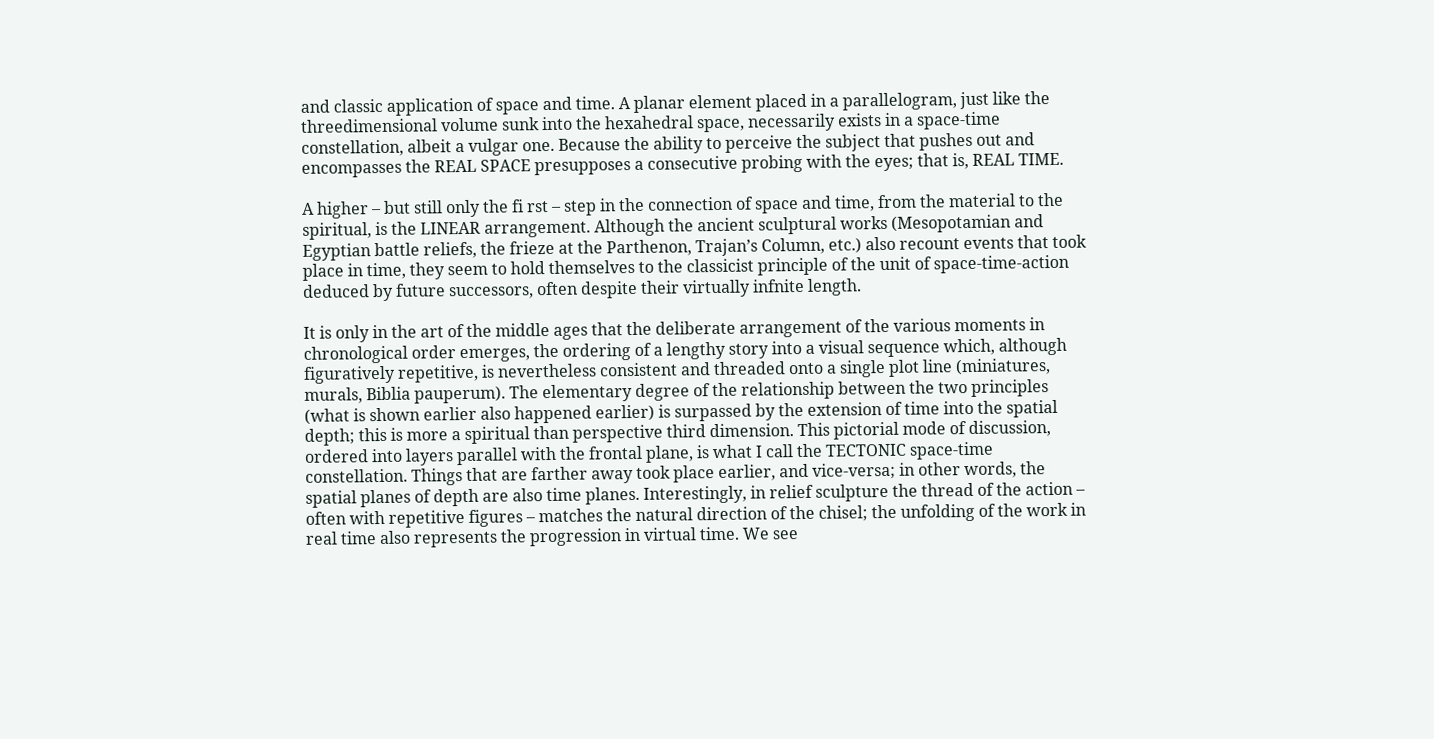and classic application of space and time. A planar element placed in a parallelogram, just like the threedimensional volume sunk into the hexahedral space, necessarily exists in a space-time constellation, albeit a vulgar one. Because the ability to perceive the subject that pushes out and encompasses the REAL SPACE presupposes a consecutive probing with the eyes; that is, REAL TIME.

A higher – but still only the fi rst – step in the connection of space and time, from the material to the spiritual, is the LINEAR arrangement. Although the ancient sculptural works (Mesopotamian and Egyptian battle reliefs, the frieze at the Parthenon, Trajan’s Column, etc.) also recount events that took place in time, they seem to hold themselves to the classicist principle of the unit of space-time-action deduced by future successors, often despite their virtually infnite length.

It is only in the art of the middle ages that the deliberate arrangement of the various moments in chronological order emerges, the ordering of a lengthy story into a visual sequence which, although figuratively repetitive, is nevertheless consistent and threaded onto a single plot line (miniatures, murals, Biblia pauperum). The elementary degree of the relationship between the two principles (what is shown earlier also happened earlier) is surpassed by the extension of time into the spatial depth; this is more a spiritual than perspective third dimension. This pictorial mode of discussion, ordered into layers parallel with the frontal plane, is what I call the TECTONIC space-time constellation. Things that are farther away took place earlier, and vice-versa; in other words, the spatial planes of depth are also time planes. Interestingly, in relief sculpture the thread of the action – often with repetitive figures – matches the natural direction of the chisel; the unfolding of the work in real time also represents the progression in virtual time. We see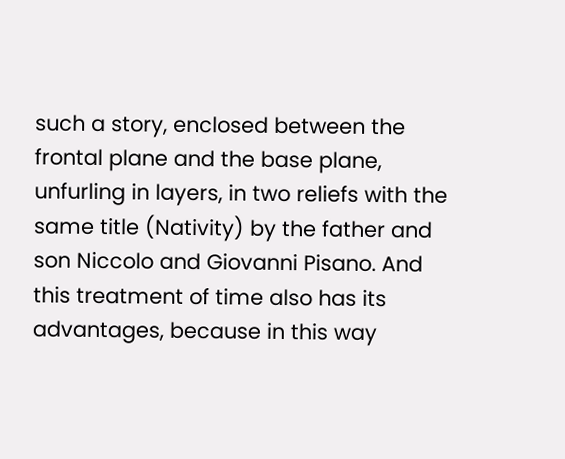such a story, enclosed between the frontal plane and the base plane, unfurling in layers, in two reliefs with the same title (Nativity) by the father and son Niccolo and Giovanni Pisano. And this treatment of time also has its advantages, because in this way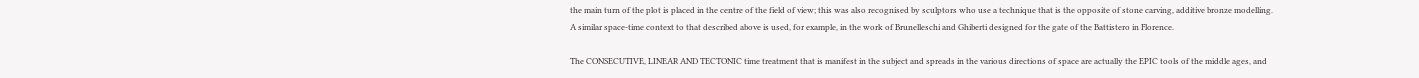the main turn of the plot is placed in the centre of the field of view; this was also recognised by sculptors who use a technique that is the opposite of stone carving, additive bronze modelling. A similar space-time context to that described above is used, for example, in the work of Brunelleschi and Ghiberti designed for the gate of the Battistero in Florence.

The CONSECUTIVE, LINEAR AND TECTONIC time treatment that is manifest in the subject and spreads in the various directions of space are actually the EPIC tools of the middle ages, and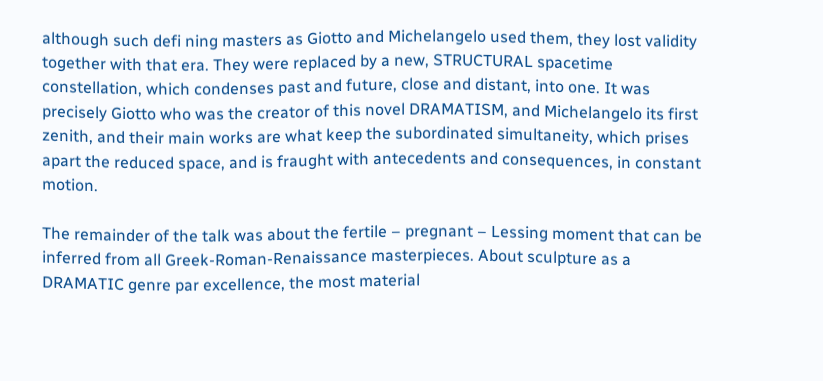although such defi ning masters as Giotto and Michelangelo used them, they lost validity together with that era. They were replaced by a new, STRUCTURAL spacetime constellation, which condenses past and future, close and distant, into one. It was precisely Giotto who was the creator of this novel DRAMATISM, and Michelangelo its first zenith, and their main works are what keep the subordinated simultaneity, which prises apart the reduced space, and is fraught with antecedents and consequences, in constant motion.

The remainder of the talk was about the fertile – pregnant – Lessing moment that can be inferred from all Greek-Roman-Renaissance masterpieces. About sculpture as a DRAMATIC genre par excellence, the most material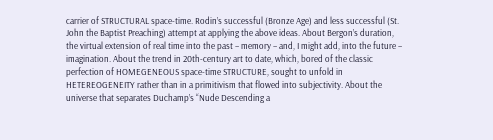carrier of STRUCTURAL space-time. Rodin’s successful (Bronze Age) and less successful (St. John the Baptist Preaching) attempt at applying the above ideas. About Bergon’s duration, the virtual extension of real time into the past – memory – and, I might add, into the future – imagination. About the trend in 20th-century art to date, which, bored of the classic perfection of HOMEGENEOUS space-time STRUCTURE, sought to unfold in HETEREOGENEITY rather than in a primitivism that flowed into subjectivity. About the universe that separates Duchamp’s “Nude Descending a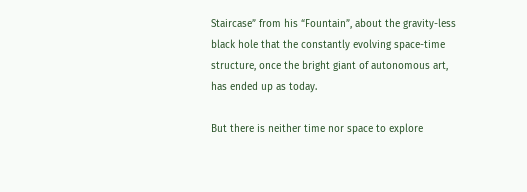Staircase” from his “Fountain”, about the gravity-less black hole that the constantly evolving space-time structure, once the bright giant of autonomous art, has ended up as today.

But there is neither time nor space to explore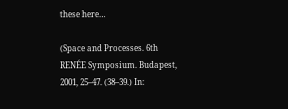these here…

(Space and Processes. 6th RENÉE Symposium. Budapest, 2001, 25–47. (38–39.) In: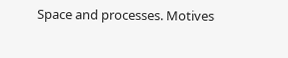Space and processes. Motives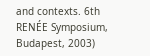and contexts. 6th RENÉE Symposium, Budapest, 2003)